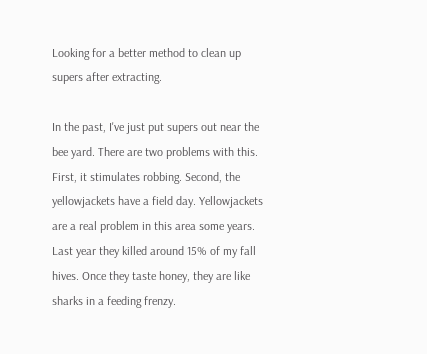Looking for a better method to clean up supers after extracting.

In the past, I've just put supers out near the bee yard. There are two problems with this. First, it stimulates robbing. Second, the yellowjackets have a field day. Yellowjackets are a real problem in this area some years. Last year they killed around 15% of my fall hives. Once they taste honey, they are like sharks in a feeding frenzy.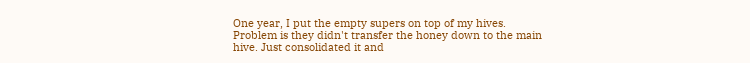One year, I put the empty supers on top of my hives. Problem is they didn't transfer the honey down to the main hive. Just consolidated it and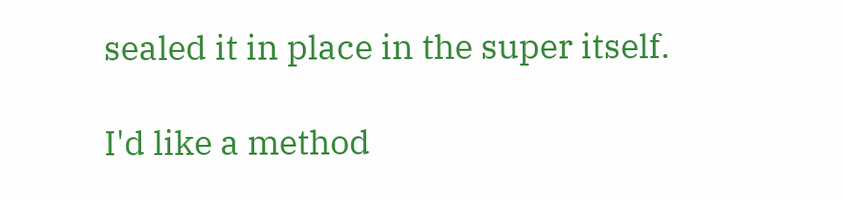sealed it in place in the super itself.

I'd like a method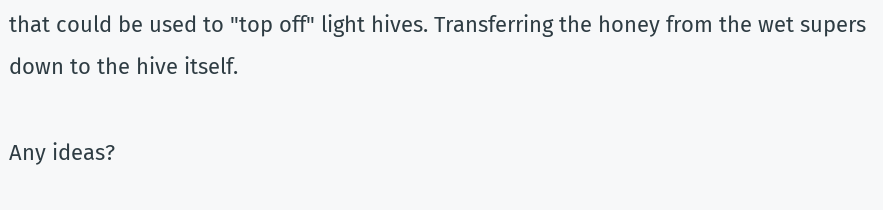that could be used to "top off" light hives. Transferring the honey from the wet supers down to the hive itself.

Any ideas?